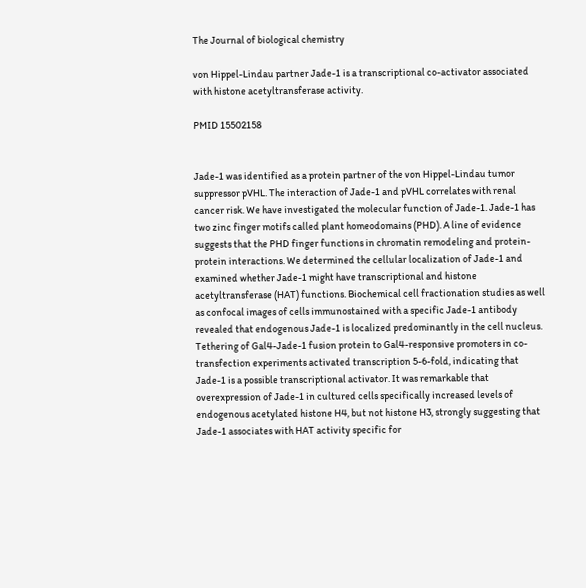The Journal of biological chemistry

von Hippel-Lindau partner Jade-1 is a transcriptional co-activator associated with histone acetyltransferase activity.

PMID 15502158


Jade-1 was identified as a protein partner of the von Hippel-Lindau tumor suppressor pVHL. The interaction of Jade-1 and pVHL correlates with renal cancer risk. We have investigated the molecular function of Jade-1. Jade-1 has two zinc finger motifs called plant homeodomains (PHD). A line of evidence suggests that the PHD finger functions in chromatin remodeling and protein-protein interactions. We determined the cellular localization of Jade-1 and examined whether Jade-1 might have transcriptional and histone acetyltransferase (HAT) functions. Biochemical cell fractionation studies as well as confocal images of cells immunostained with a specific Jade-1 antibody revealed that endogenous Jade-1 is localized predominantly in the cell nucleus. Tethering of Gal4-Jade-1 fusion protein to Gal4-responsive promoters in co-transfection experiments activated transcription 5-6-fold, indicating that Jade-1 is a possible transcriptional activator. It was remarkable that overexpression of Jade-1 in cultured cells specifically increased levels of endogenous acetylated histone H4, but not histone H3, strongly suggesting that Jade-1 associates with HAT activity specific for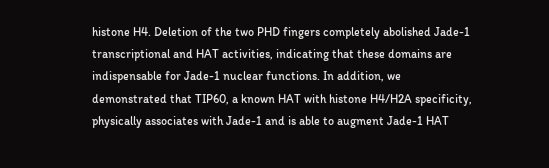histone H4. Deletion of the two PHD fingers completely abolished Jade-1 transcriptional and HAT activities, indicating that these domains are indispensable for Jade-1 nuclear functions. In addition, we demonstrated that TIP60, a known HAT with histone H4/H2A specificity, physically associates with Jade-1 and is able to augment Jade-1 HAT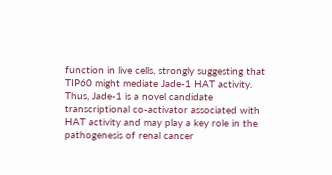function in live cells, strongly suggesting that TIP60 might mediate Jade-1 HAT activity. Thus, Jade-1 is a novel candidate transcriptional co-activator associated with HAT activity and may play a key role in the pathogenesis of renal cancer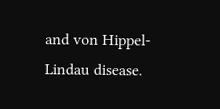and von Hippel-Lindau disease.